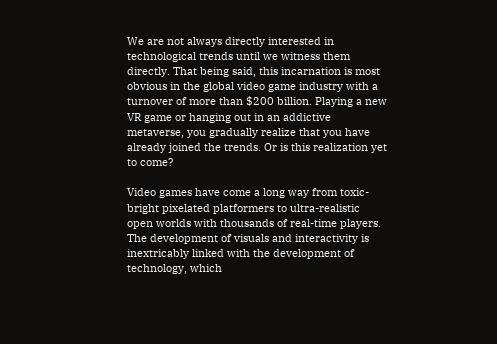We are not always directly interested in technological trends until we witness them directly. That being said, this incarnation is most obvious in the global video game industry with a turnover of more than $200 billion. Playing a new VR game or hanging out in an addictive metaverse, you gradually realize that you have already joined the trends. Or is this realization yet to come?

Video games have come a long way from toxic-bright pixelated platformers to ultra-realistic open worlds with thousands of real-time players. The development of visuals and interactivity is inextricably linked with the development of technology, which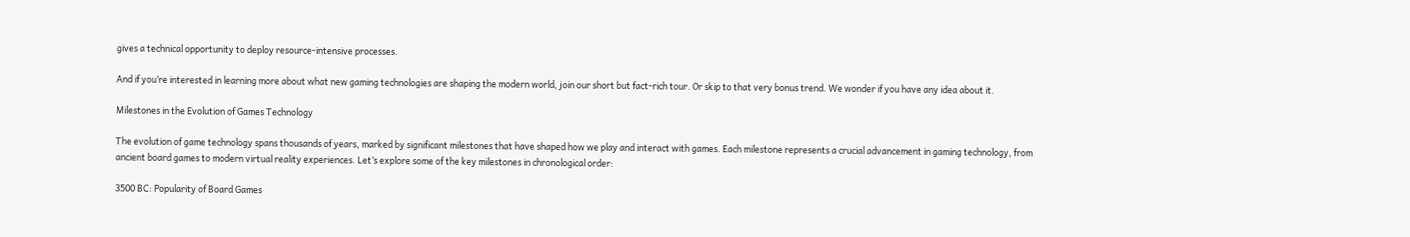gives a technical opportunity to deploy resource-intensive processes.

And if you’re interested in learning more about what new gaming technologies are shaping the modern world, join our short but fact-rich tour. Or skip to that very bonus trend. We wonder if you have any idea about it.

Milestones in the Evolution of Games Technology

The evolution of game technology spans thousands of years, marked by significant milestones that have shaped how we play and interact with games. Each milestone represents a crucial advancement in gaming technology, from ancient board games to modern virtual reality experiences. Let’s explore some of the key milestones in chronological order:

3500 BC: Popularity of Board Games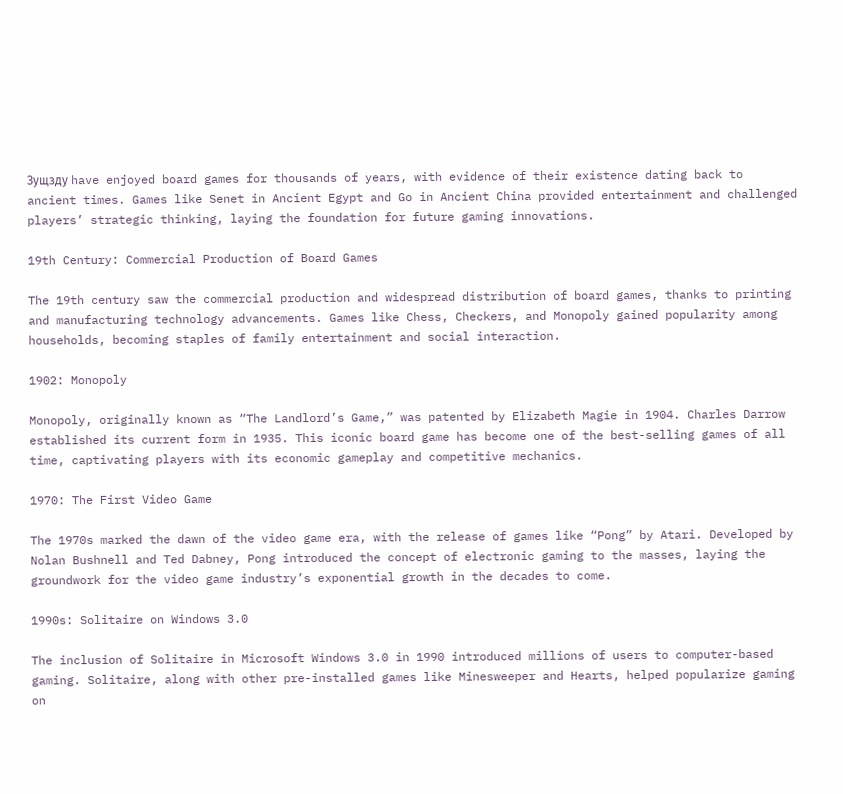Зущзду have enjoyed board games for thousands of years, with evidence of their existence dating back to ancient times. Games like Senet in Ancient Egypt and Go in Ancient China provided entertainment and challenged players’ strategic thinking, laying the foundation for future gaming innovations.

19th Century: Commercial Production of Board Games

The 19th century saw the commercial production and widespread distribution of board games, thanks to printing and manufacturing technology advancements. Games like Chess, Checkers, and Monopoly gained popularity among households, becoming staples of family entertainment and social interaction.

1902: Monopoly

Monopoly, originally known as “The Landlord’s Game,” was patented by Elizabeth Magie in 1904. Charles Darrow established its current form in 1935. This iconic board game has become one of the best-selling games of all time, captivating players with its economic gameplay and competitive mechanics.

1970: The First Video Game

The 1970s marked the dawn of the video game era, with the release of games like “Pong” by Atari. Developed by Nolan Bushnell and Ted Dabney, Pong introduced the concept of electronic gaming to the masses, laying the groundwork for the video game industry’s exponential growth in the decades to come.

1990s: Solitaire on Windows 3.0

The inclusion of Solitaire in Microsoft Windows 3.0 in 1990 introduced millions of users to computer-based gaming. Solitaire, along with other pre-installed games like Minesweeper and Hearts, helped popularize gaming on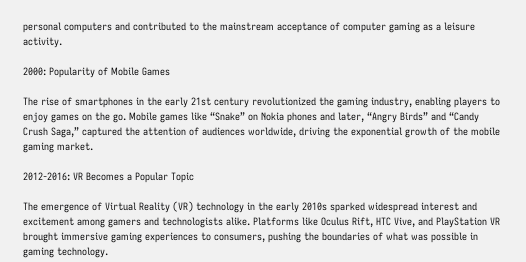personal computers and contributed to the mainstream acceptance of computer gaming as a leisure activity.

2000: Popularity of Mobile Games

The rise of smartphones in the early 21st century revolutionized the gaming industry, enabling players to enjoy games on the go. Mobile games like “Snake” on Nokia phones and later, “Angry Birds” and “Candy Crush Saga,” captured the attention of audiences worldwide, driving the exponential growth of the mobile gaming market.

2012-2016: VR Becomes a Popular Topic

The emergence of Virtual Reality (VR) technology in the early 2010s sparked widespread interest and excitement among gamers and technologists alike. Platforms like Oculus Rift, HTC Vive, and PlayStation VR brought immersive gaming experiences to consumers, pushing the boundaries of what was possible in gaming technology.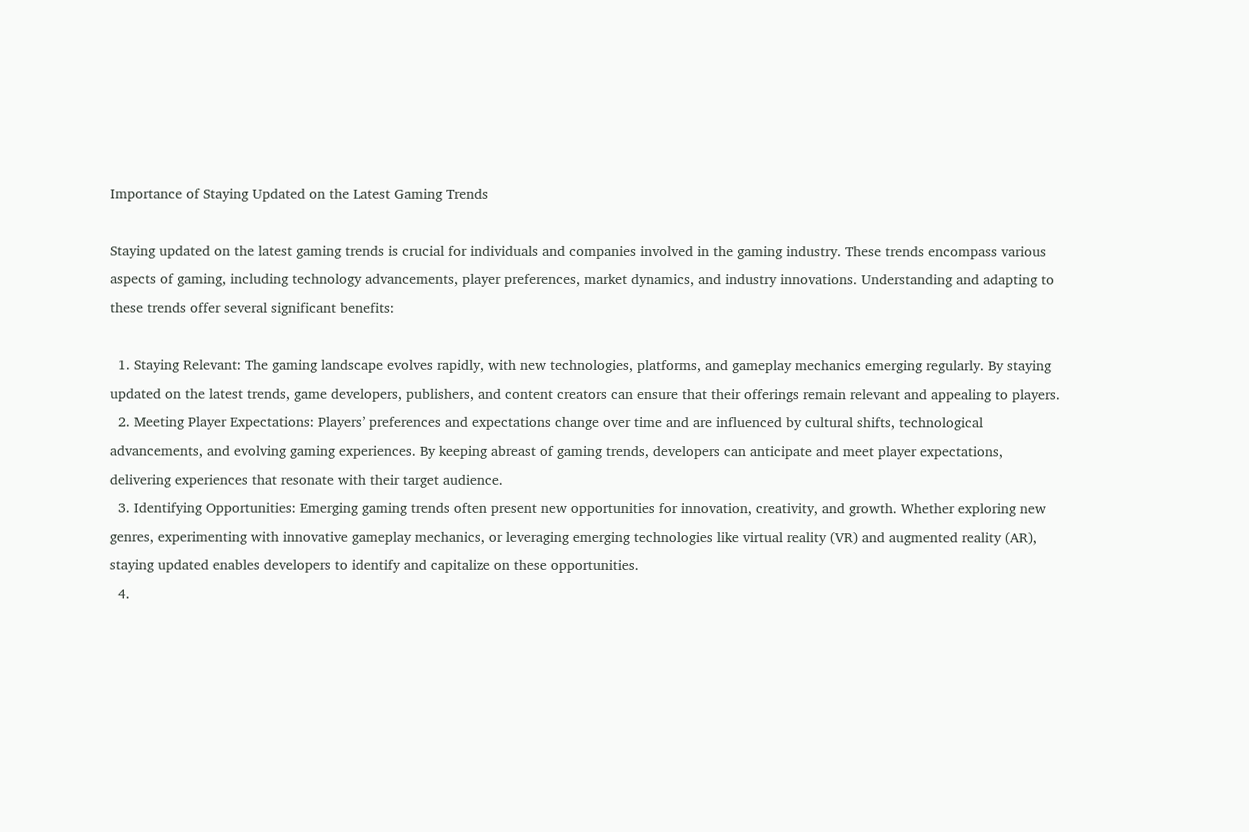Importance of Staying Updated on the Latest Gaming Trends

Staying updated on the latest gaming trends is crucial for individuals and companies involved in the gaming industry. These trends encompass various aspects of gaming, including technology advancements, player preferences, market dynamics, and industry innovations. Understanding and adapting to these trends offer several significant benefits:

  1. Staying Relevant: The gaming landscape evolves rapidly, with new technologies, platforms, and gameplay mechanics emerging regularly. By staying updated on the latest trends, game developers, publishers, and content creators can ensure that their offerings remain relevant and appealing to players.
  2. Meeting Player Expectations: Players’ preferences and expectations change over time and are influenced by cultural shifts, technological advancements, and evolving gaming experiences. By keeping abreast of gaming trends, developers can anticipate and meet player expectations, delivering experiences that resonate with their target audience.
  3. Identifying Opportunities: Emerging gaming trends often present new opportunities for innovation, creativity, and growth. Whether exploring new genres, experimenting with innovative gameplay mechanics, or leveraging emerging technologies like virtual reality (VR) and augmented reality (AR), staying updated enables developers to identify and capitalize on these opportunities.
  4.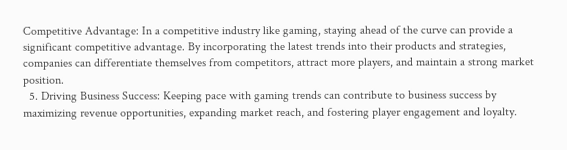Competitive Advantage: In a competitive industry like gaming, staying ahead of the curve can provide a significant competitive advantage. By incorporating the latest trends into their products and strategies, companies can differentiate themselves from competitors, attract more players, and maintain a strong market position.
  5. Driving Business Success: Keeping pace with gaming trends can contribute to business success by maximizing revenue opportunities, expanding market reach, and fostering player engagement and loyalty.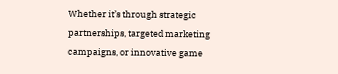Whether it’s through strategic partnerships, targeted marketing campaigns, or innovative game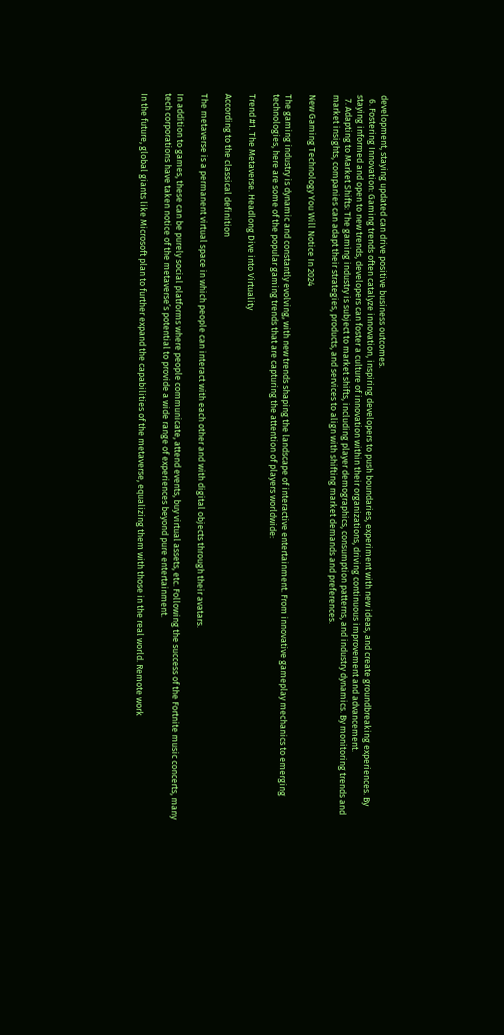development, staying updated can drive positive business outcomes.
  6. Fostering Innovation: Gaming trends often catalyze innovation, inspiring developers to push boundaries, experiment with new ideas, and create groundbreaking experiences. By staying informed and open to new trends, developers can foster a culture of innovation within their organizations, driving continuous improvement and advancement.
  7. Adapting to Market Shifts: The gaming industry is subject to market shifts, including player demographics, consumption patterns, and industry dynamics. By monitoring trends and market insights, companies can adapt their strategies, products, and services to align with shifting market demands and preferences.

New Gaming Technology You Will Notice In 2024

The gaming industry is dynamic and constantly evolving, with new trends shaping the landscape of interactive entertainment. From innovative gameplay mechanics to emerging technologies, here are some of the popular gaming trends that are capturing the attention of players worldwide:

Trend #1. The Metaverse. Headlong Dive into Virtuality

According to the classical definition

The metaverse is a permanent virtual space in which people can interact with each other and with digital objects through their avatars.

In addition to games, these can be purely social platforms where people communicate, attend events, buy virtual assets, etc. Following the success of the Fortnite music concerts, many tech corporations have taken notice of the metaverse’s potential to provide a wide range of experiences beyond pure entertainment.

In the future, global giants like Microsoft plan to further expand the capabilities of the metaverse, equalizing them with those in the real world. Remote work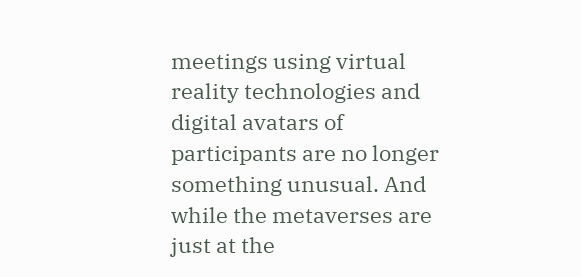meetings using virtual reality technologies and digital avatars of participants are no longer something unusual. And while the metaverses are just at the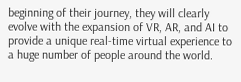beginning of their journey, they will clearly evolve with the expansion of VR, AR, and AI to provide a unique real-time virtual experience to a huge number of people around the world.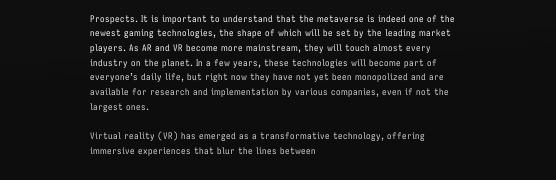Prospects. It is important to understand that the metaverse is indeed one of the newest gaming technologies, the shape of which will be set by the leading market players. As AR and VR become more mainstream, they will touch almost every industry on the planet. In a few years, these technologies will become part of everyone’s daily life, but right now they have not yet been monopolized and are available for research and implementation by various companies, even if not the largest ones.

Virtual reality (VR) has emerged as a transformative technology, offering immersive experiences that blur the lines between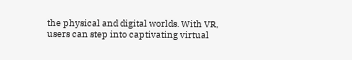the physical and digital worlds. With VR, users can step into captivating virtual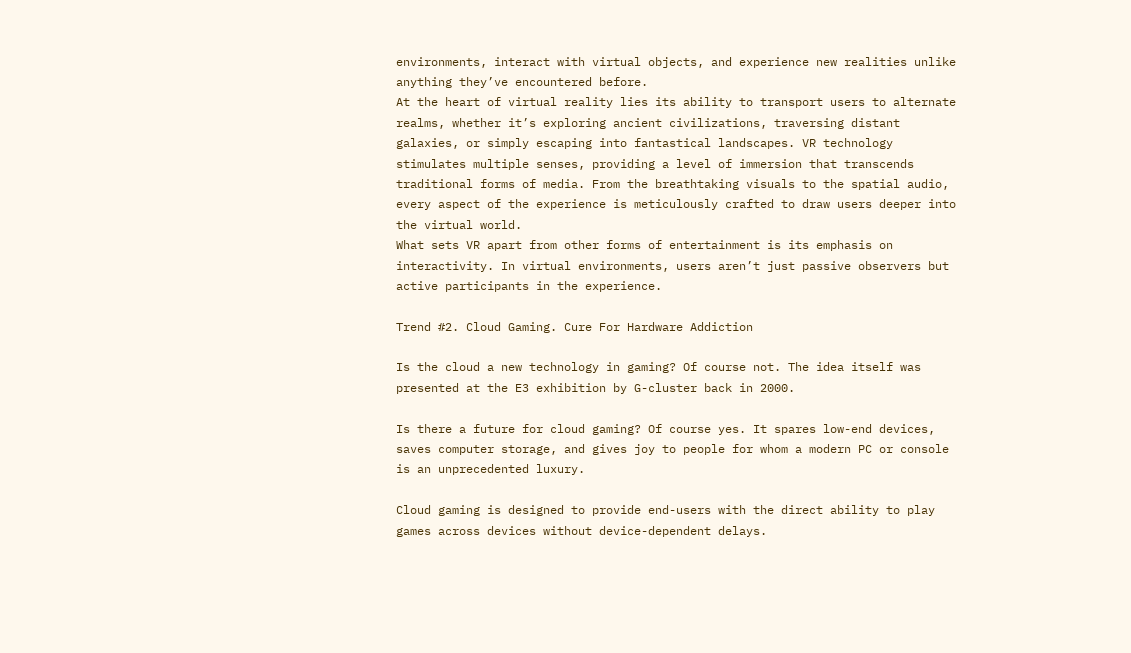environments, interact with virtual objects, and experience new realities unlike anything they’ve encountered before.
At the heart of virtual reality lies its ability to transport users to alternate realms, whether it’s exploring ancient civilizations, traversing distant galaxies, or simply escaping into fantastical landscapes. VR technology stimulates multiple senses, providing a level of immersion that transcends traditional forms of media. From the breathtaking visuals to the spatial audio, every aspect of the experience is meticulously crafted to draw users deeper into the virtual world.
What sets VR apart from other forms of entertainment is its emphasis on interactivity. In virtual environments, users aren’t just passive observers but active participants in the experience.

Trend #2. Cloud Gaming. Cure For Hardware Addiction

Is the cloud a new technology in gaming? Of course not. The idea itself was presented at the E3 exhibition by G-cluster back in 2000.

Is there a future for cloud gaming? Of course yes. It spares low-end devices, saves computer storage, and gives joy to people for whom a modern PC or console is an unprecedented luxury.

Cloud gaming is designed to provide end-users with the direct ability to play games across devices without device-dependent delays.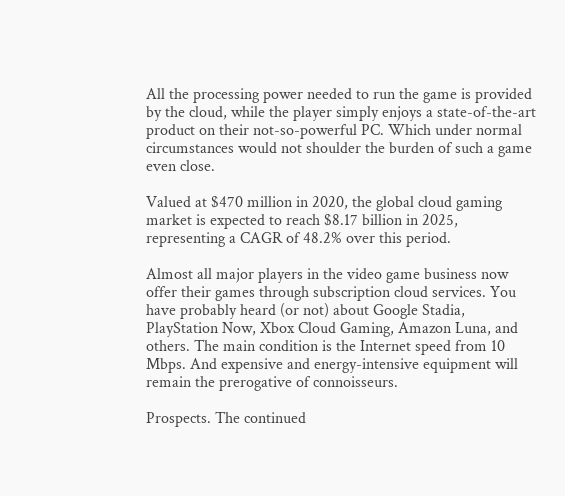All the processing power needed to run the game is provided by the cloud, while the player simply enjoys a state-of-the-art product on their not-so-powerful PC. Which under normal circumstances would not shoulder the burden of such a game even close.

Valued at $470 million in 2020, the global cloud gaming market is expected to reach $8.17 billion in 2025, representing a CAGR of 48.2% over this period.

Almost all major players in the video game business now offer their games through subscription cloud services. You have probably heard (or not) about Google Stadia, PlayStation Now, Xbox Cloud Gaming, Amazon Luna, and others. The main condition is the Internet speed from 10 Mbps. And expensive and energy-intensive equipment will remain the prerogative of connoisseurs.

Prospects. The continued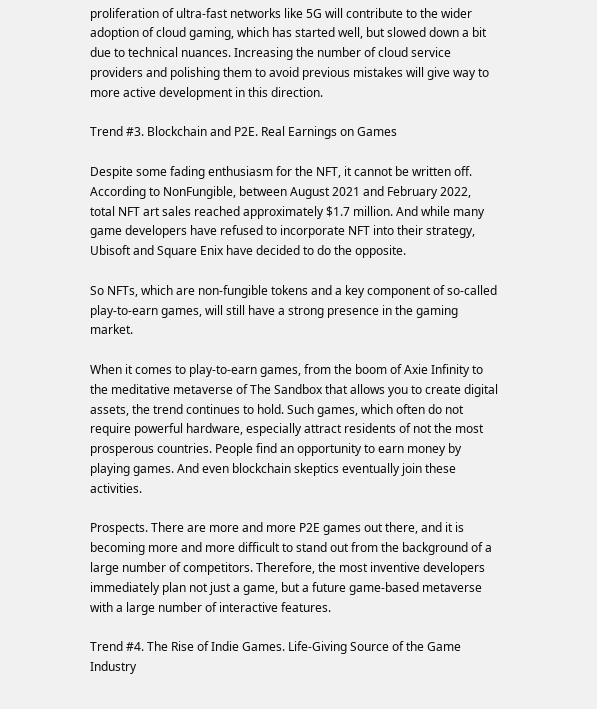proliferation of ultra-fast networks like 5G will contribute to the wider adoption of cloud gaming, which has started well, but slowed down a bit due to technical nuances. Increasing the number of cloud service providers and polishing them to avoid previous mistakes will give way to more active development in this direction.

Trend #3. Blockchain and P2E. Real Earnings on Games

Despite some fading enthusiasm for the NFT, it cannot be written off. According to NonFungible, between August 2021 and February 2022, total NFT art sales reached approximately $1.7 million. And while many game developers have refused to incorporate NFT into their strategy, Ubisoft and Square Enix have decided to do the opposite.

So NFTs, which are non-fungible tokens and a key component of so-called play-to-earn games, will still have a strong presence in the gaming market.

When it comes to play-to-earn games, from the boom of Axie Infinity to the meditative metaverse of The Sandbox that allows you to create digital assets, the trend continues to hold. Such games, which often do not require powerful hardware, especially attract residents of not the most prosperous countries. People find an opportunity to earn money by playing games. And even blockchain skeptics eventually join these activities.

Prospects. There are more and more P2E games out there, and it is becoming more and more difficult to stand out from the background of a large number of competitors. Therefore, the most inventive developers immediately plan not just a game, but a future game-based metaverse with a large number of interactive features.

Trend #4. The Rise of Indie Games. Life-Giving Source of the Game Industry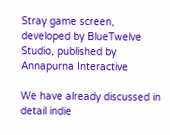Stray game screen, developed by BlueTwelve Studio, published by Annapurna Interactive

We have already discussed in detail indie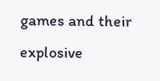games and their explosive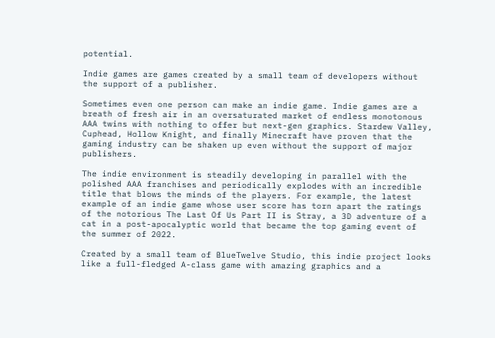potential.

Indie games are games created by a small team of developers without the support of a publisher.

Sometimes even one person can make an indie game. Indie games are a breath of fresh air in an oversaturated market of endless monotonous AAA twins with nothing to offer but next-gen graphics. Stardew Valley, Cuphead, Hollow Knight, and finally Minecraft have proven that the gaming industry can be shaken up even without the support of major publishers.

The indie environment is steadily developing in parallel with the polished AAA franchises and periodically explodes with an incredible title that blows the minds of the players. For example, the latest example of an indie game whose user score has torn apart the ratings of the notorious The Last Of Us Part II is Stray, a 3D adventure of a cat in a post-apocalyptic world that became the top gaming event of the summer of 2022.

Created by a small team of BlueTwelve Studio, this indie project looks like a full-fledged A-class game with amazing graphics and a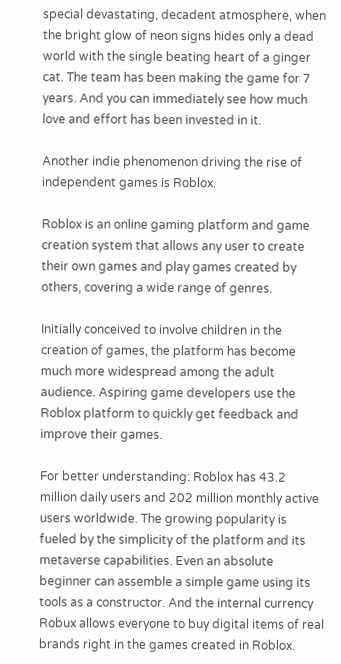special devastating, decadent atmosphere, when the bright glow of neon signs hides only a dead world with the single beating heart of a ginger cat. The team has been making the game for 7 years. And you can immediately see how much love and effort has been invested in it.

Another indie phenomenon driving the rise of independent games is Roblox.

Roblox is an online gaming platform and game creation system that allows any user to create their own games and play games created by others, covering a wide range of genres.

Initially conceived to involve children in the creation of games, the platform has become much more widespread among the adult audience. Aspiring game developers use the Roblox platform to quickly get feedback and improve their games.

For better understanding: Roblox has 43.2 million daily users and 202 million monthly active users worldwide. The growing popularity is fueled by the simplicity of the platform and its metaverse capabilities. Even an absolute beginner can assemble a simple game using its tools as a constructor. And the internal currency Robux allows everyone to buy digital items of real brands right in the games created in Roblox.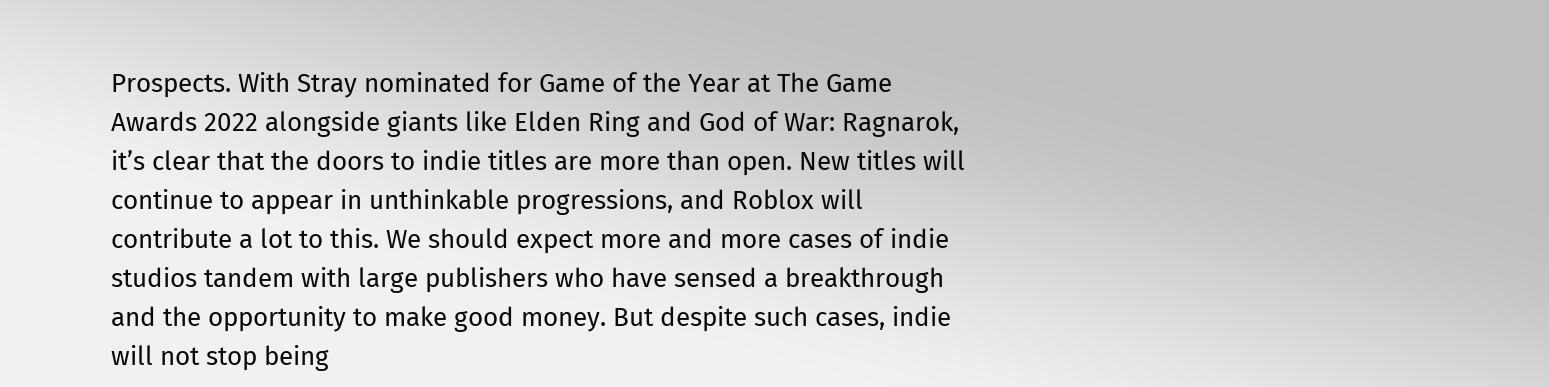Prospects. With Stray nominated for Game of the Year at The Game Awards 2022 alongside giants like Elden Ring and God of War: Ragnarok, it’s clear that the doors to indie titles are more than open. New titles will continue to appear in unthinkable progressions, and Roblox will contribute a lot to this. We should expect more and more cases of indie studios tandem with large publishers who have sensed a breakthrough and the opportunity to make good money. But despite such cases, indie will not stop being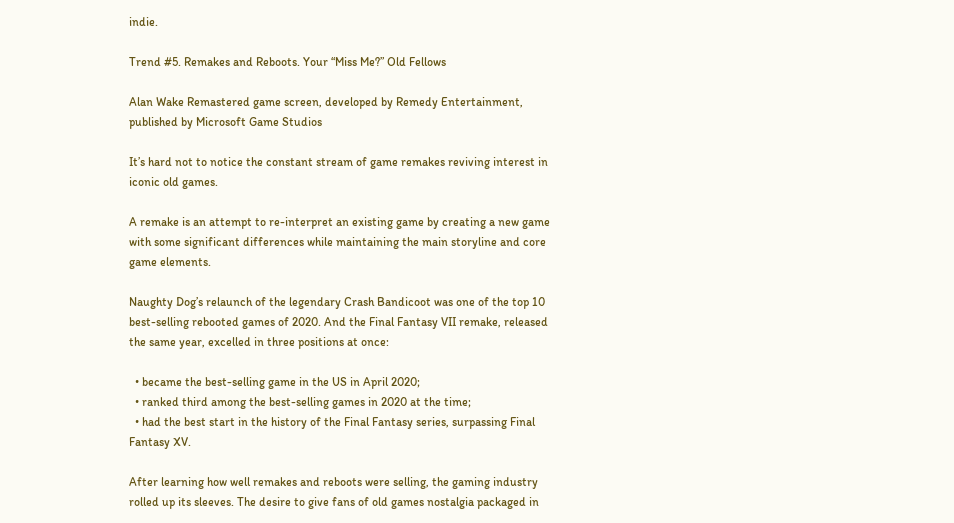indie.

Trend #5. Remakes and Reboots. Your “Miss Me?” Old Fellows

Alan Wake Remastered game screen, developed by Remedy Entertainment, published by Microsoft Game Studios

It’s hard not to notice the constant stream of game remakes reviving interest in iconic old games.

A remake is an attempt to re-interpret an existing game by creating a new game with some significant differences while maintaining the main storyline and core game elements.

Naughty Dog’s relaunch of the legendary Crash Bandicoot was one of the top 10 best-selling rebooted games of 2020. And the Final Fantasy VII remake, released the same year, excelled in three positions at once:

  • became the best-selling game in the US in April 2020;
  • ranked third among the best-selling games in 2020 at the time;
  • had the best start in the history of the Final Fantasy series, surpassing Final Fantasy XV.

After learning how well remakes and reboots were selling, the gaming industry rolled up its sleeves. The desire to give fans of old games nostalgia packaged in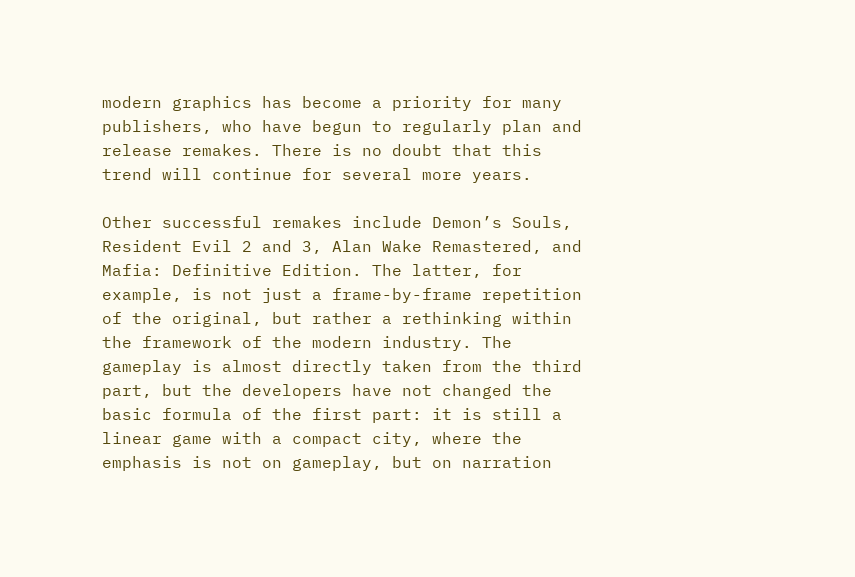modern graphics has become a priority for many publishers, who have begun to regularly plan and release remakes. There is no doubt that this trend will continue for several more years.

Other successful remakes include Demon’s Souls, Resident Evil 2 and 3, Alan Wake Remastered, and Mafia: Definitive Edition. The latter, for example, is not just a frame-by-frame repetition of the original, but rather a rethinking within the framework of the modern industry. The gameplay is almost directly taken from the third part, but the developers have not changed the basic formula of the first part: it is still a linear game with a compact city, where the emphasis is not on gameplay, but on narration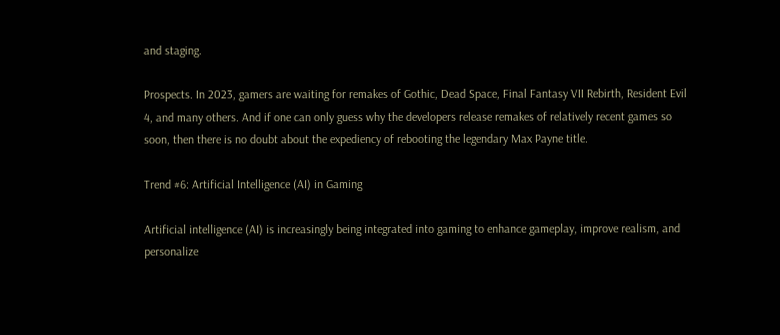and staging.

Prospects. In 2023, gamers are waiting for remakes of Gothic, Dead Space, Final Fantasy VII Rebirth, Resident Evil 4, and many others. And if one can only guess why the developers release remakes of relatively recent games so soon, then there is no doubt about the expediency of rebooting the legendary Max Payne title.

Trend #6: Artificial Intelligence (AI) in Gaming

Artificial intelligence (AI) is increasingly being integrated into gaming to enhance gameplay, improve realism, and personalize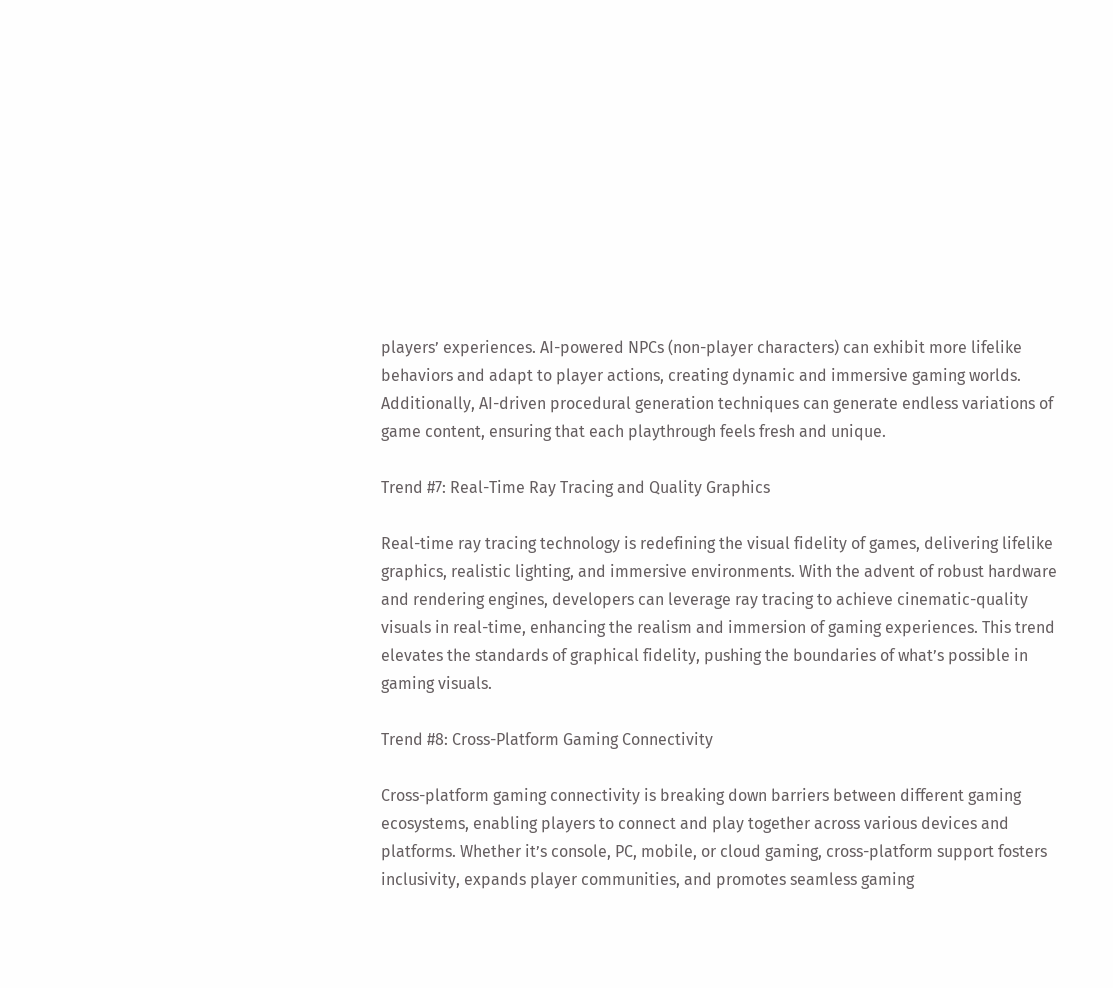players’ experiences. AI-powered NPCs (non-player characters) can exhibit more lifelike behaviors and adapt to player actions, creating dynamic and immersive gaming worlds. Additionally, AI-driven procedural generation techniques can generate endless variations of game content, ensuring that each playthrough feels fresh and unique.

Trend #7: Real-Time Ray Tracing and Quality Graphics

Real-time ray tracing technology is redefining the visual fidelity of games, delivering lifelike graphics, realistic lighting, and immersive environments. With the advent of robust hardware and rendering engines, developers can leverage ray tracing to achieve cinematic-quality visuals in real-time, enhancing the realism and immersion of gaming experiences. This trend elevates the standards of graphical fidelity, pushing the boundaries of what’s possible in gaming visuals.

Trend #8: Cross-Platform Gaming Connectivity

Cross-platform gaming connectivity is breaking down barriers between different gaming ecosystems, enabling players to connect and play together across various devices and platforms. Whether it’s console, PC, mobile, or cloud gaming, cross-platform support fosters inclusivity, expands player communities, and promotes seamless gaming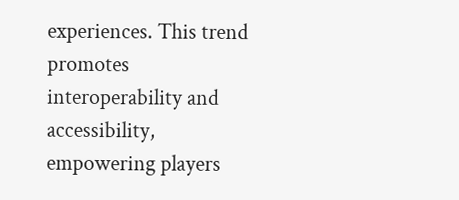experiences. This trend promotes interoperability and accessibility, empowering players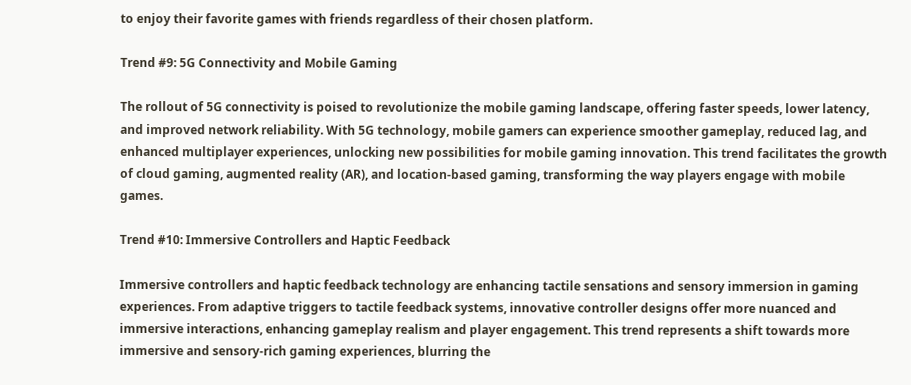to enjoy their favorite games with friends regardless of their chosen platform.

Trend #9: 5G Connectivity and Mobile Gaming

The rollout of 5G connectivity is poised to revolutionize the mobile gaming landscape, offering faster speeds, lower latency, and improved network reliability. With 5G technology, mobile gamers can experience smoother gameplay, reduced lag, and enhanced multiplayer experiences, unlocking new possibilities for mobile gaming innovation. This trend facilitates the growth of cloud gaming, augmented reality (AR), and location-based gaming, transforming the way players engage with mobile games.

Trend #10: Immersive Controllers and Haptic Feedback

Immersive controllers and haptic feedback technology are enhancing tactile sensations and sensory immersion in gaming experiences. From adaptive triggers to tactile feedback systems, innovative controller designs offer more nuanced and immersive interactions, enhancing gameplay realism and player engagement. This trend represents a shift towards more immersive and sensory-rich gaming experiences, blurring the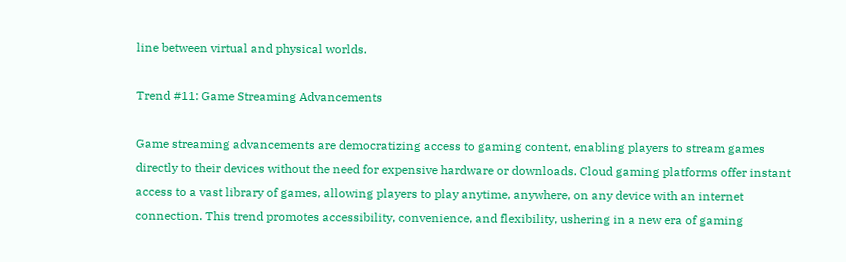line between virtual and physical worlds.

Trend #11: Game Streaming Advancements

Game streaming advancements are democratizing access to gaming content, enabling players to stream games directly to their devices without the need for expensive hardware or downloads. Cloud gaming platforms offer instant access to a vast library of games, allowing players to play anytime, anywhere, on any device with an internet connection. This trend promotes accessibility, convenience, and flexibility, ushering in a new era of gaming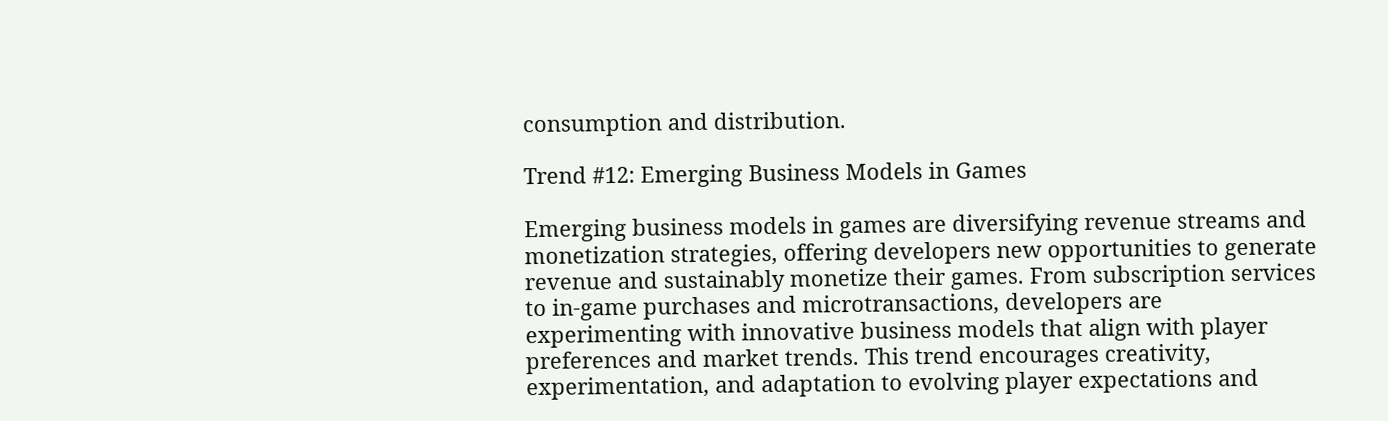consumption and distribution.

Trend #12: Emerging Business Models in Games

Emerging business models in games are diversifying revenue streams and monetization strategies, offering developers new opportunities to generate revenue and sustainably monetize their games. From subscription services to in-game purchases and microtransactions, developers are experimenting with innovative business models that align with player preferences and market trends. This trend encourages creativity, experimentation, and adaptation to evolving player expectations and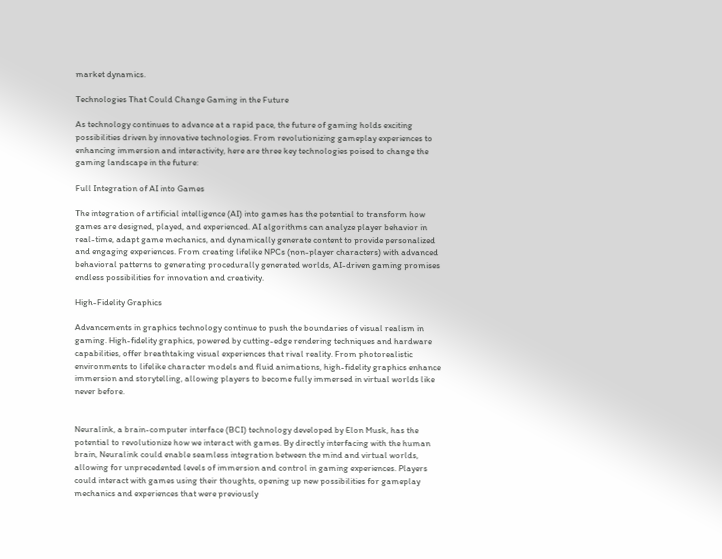market dynamics.

Technologies That Could Change Gaming in the Future

As technology continues to advance at a rapid pace, the future of gaming holds exciting possibilities driven by innovative technologies. From revolutionizing gameplay experiences to enhancing immersion and interactivity, here are three key technologies poised to change the gaming landscape in the future:

Full Integration of AI into Games

The integration of artificial intelligence (AI) into games has the potential to transform how games are designed, played, and experienced. AI algorithms can analyze player behavior in real-time, adapt game mechanics, and dynamically generate content to provide personalized and engaging experiences. From creating lifelike NPCs (non-player characters) with advanced behavioral patterns to generating procedurally generated worlds, AI-driven gaming promises endless possibilities for innovation and creativity.

High-Fidelity Graphics

Advancements in graphics technology continue to push the boundaries of visual realism in gaming. High-fidelity graphics, powered by cutting-edge rendering techniques and hardware capabilities, offer breathtaking visual experiences that rival reality. From photorealistic environments to lifelike character models and fluid animations, high-fidelity graphics enhance immersion and storytelling, allowing players to become fully immersed in virtual worlds like never before.


Neuralink, a brain-computer interface (BCI) technology developed by Elon Musk, has the potential to revolutionize how we interact with games. By directly interfacing with the human brain, Neuralink could enable seamless integration between the mind and virtual worlds, allowing for unprecedented levels of immersion and control in gaming experiences. Players could interact with games using their thoughts, opening up new possibilities for gameplay mechanics and experiences that were previously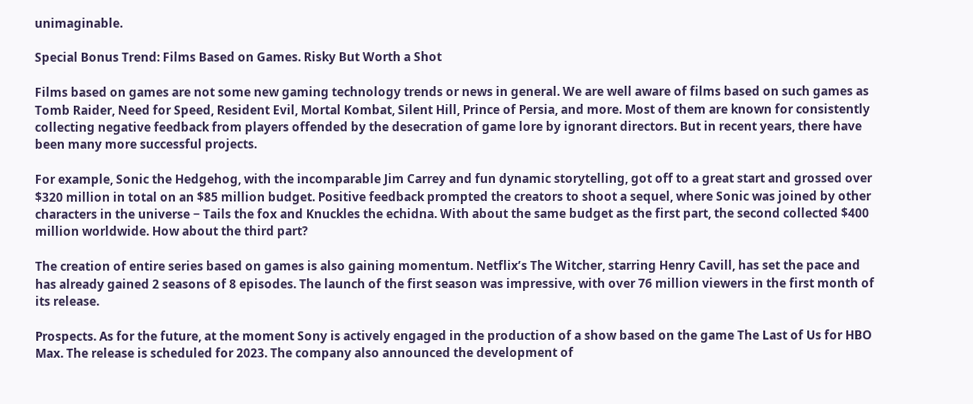unimaginable.

Special Bonus Trend: Films Based on Games. Risky But Worth a Shot

Films based on games are not some new gaming technology trends or news in general. We are well aware of films based on such games as Tomb Raider, Need for Speed, Resident Evil, Mortal Kombat, Silent Hill, Prince of Persia, and more. Most of them are known for consistently collecting negative feedback from players offended by the desecration of game lore by ignorant directors. But in recent years, there have been many more successful projects.

For example, Sonic the Hedgehog, with the incomparable Jim Carrey and fun dynamic storytelling, got off to a great start and grossed over $320 million in total on an $85 million budget. Positive feedback prompted the creators to shoot a sequel, where Sonic was joined by other characters in the universe − Tails the fox and Knuckles the echidna. With about the same budget as the first part, the second collected $400 million worldwide. How about the third part?

The creation of entire series based on games is also gaining momentum. Netflix’s The Witcher, starring Henry Cavill, has set the pace and has already gained 2 seasons of 8 episodes. The launch of the first season was impressive, with over 76 million viewers in the first month of its release.

Prospects. As for the future, at the moment Sony is actively engaged in the production of a show based on the game The Last of Us for HBO Max. The release is scheduled for 2023. The company also announced the development of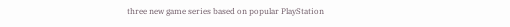three new game series based on popular PlayStation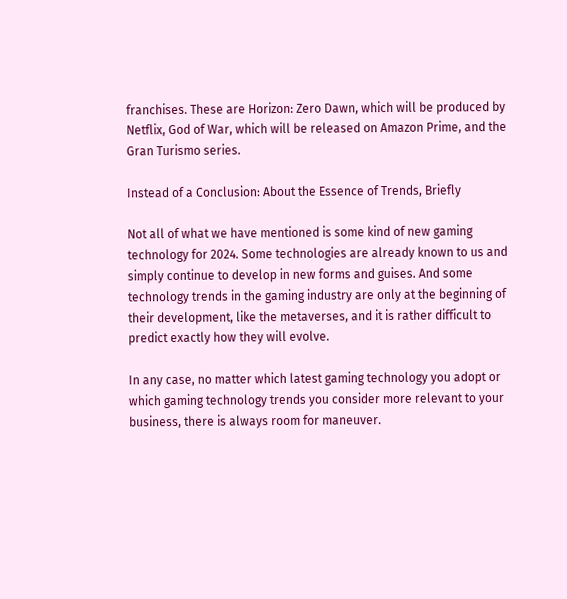franchises. These are Horizon: Zero Dawn, which will be produced by Netflix, God of War, which will be released on Amazon Prime, and the Gran Turismo series.

Instead of a Conclusion: About the Essence of Trends, Briefly

Not all of what we have mentioned is some kind of new gaming technology for 2024. Some technologies are already known to us and simply continue to develop in new forms and guises. And some technology trends in the gaming industry are only at the beginning of their development, like the metaverses, and it is rather difficult to predict exactly how they will evolve.

In any case, no matter which latest gaming technology you adopt or which gaming technology trends you consider more relevant to your business, there is always room for maneuver.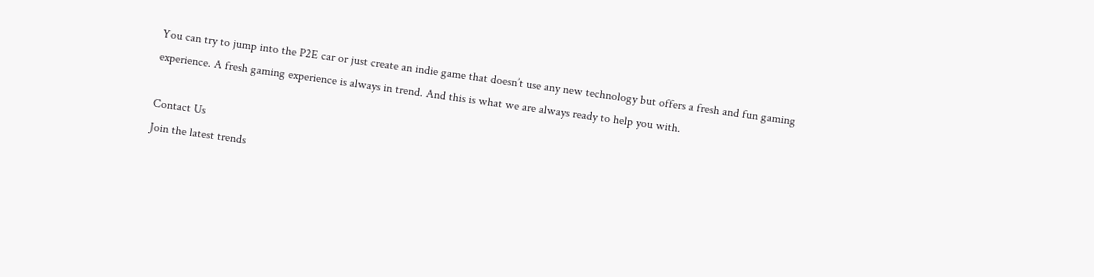You can try to jump into the P2E car or just create an indie game that doesn’t use any new technology but offers a fresh and fun gaming experience. A fresh gaming experience is always in trend. And this is what we are always ready to help you with.

Contact Us
Join the latest trends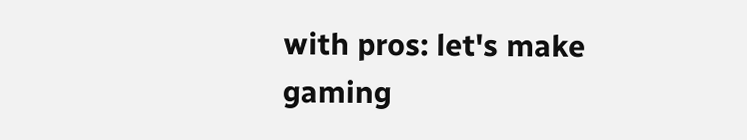with pros: let's make gaming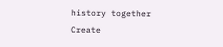history together
Create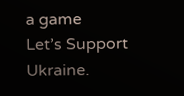a game
Let’s Support Ukraine.